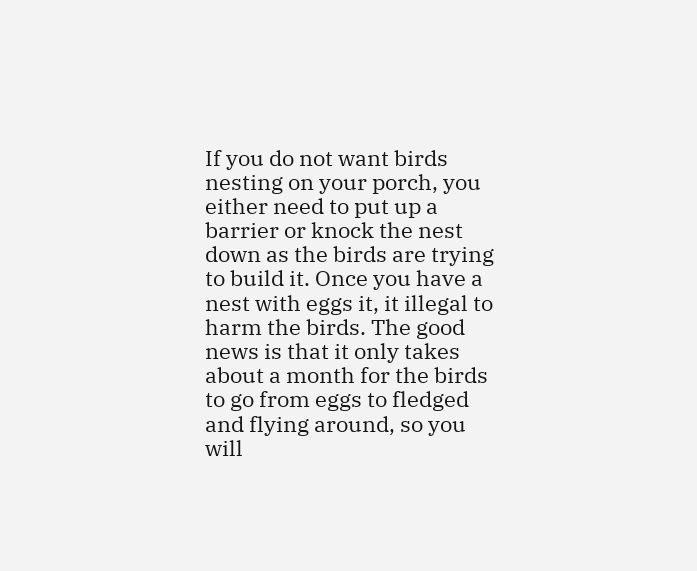If you do not want birds nesting on your porch, you either need to put up a barrier or knock the nest down as the birds are trying to build it. Once you have a nest with eggs it, it illegal to harm the birds. The good news is that it only takes about a month for the birds to go from eggs to fledged and flying around, so you will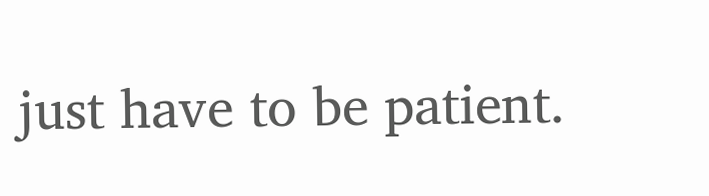just have to be patient.